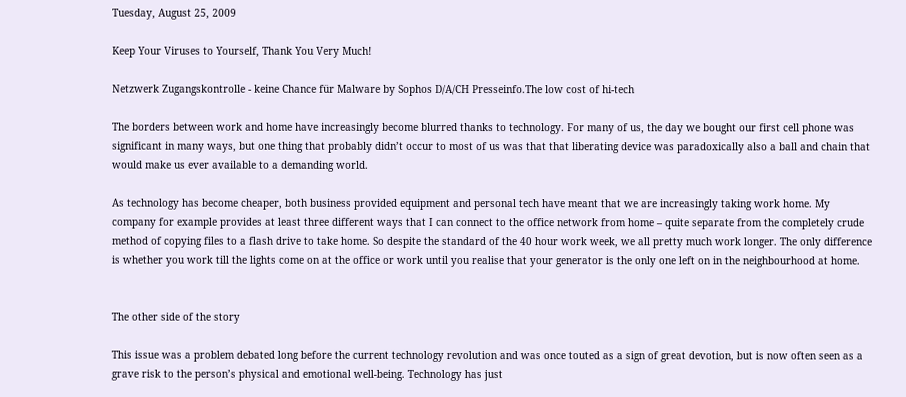Tuesday, August 25, 2009

Keep Your Viruses to Yourself, Thank You Very Much!

Netzwerk Zugangskontrolle - keine Chance für Malware by Sophos D/A/CH Presseinfo.The low cost of hi-tech

The borders between work and home have increasingly become blurred thanks to technology. For many of us, the day we bought our first cell phone was significant in many ways, but one thing that probably didn’t occur to most of us was that that liberating device was paradoxically also a ball and chain that would make us ever available to a demanding world.

As technology has become cheaper, both business provided equipment and personal tech have meant that we are increasingly taking work home. My company for example provides at least three different ways that I can connect to the office network from home – quite separate from the completely crude method of copying files to a flash drive to take home. So despite the standard of the 40 hour work week, we all pretty much work longer. The only difference is whether you work till the lights come on at the office or work until you realise that your generator is the only one left on in the neighbourhood at home.


The other side of the story

This issue was a problem debated long before the current technology revolution and was once touted as a sign of great devotion, but is now often seen as a grave risk to the person’s physical and emotional well-being. Technology has just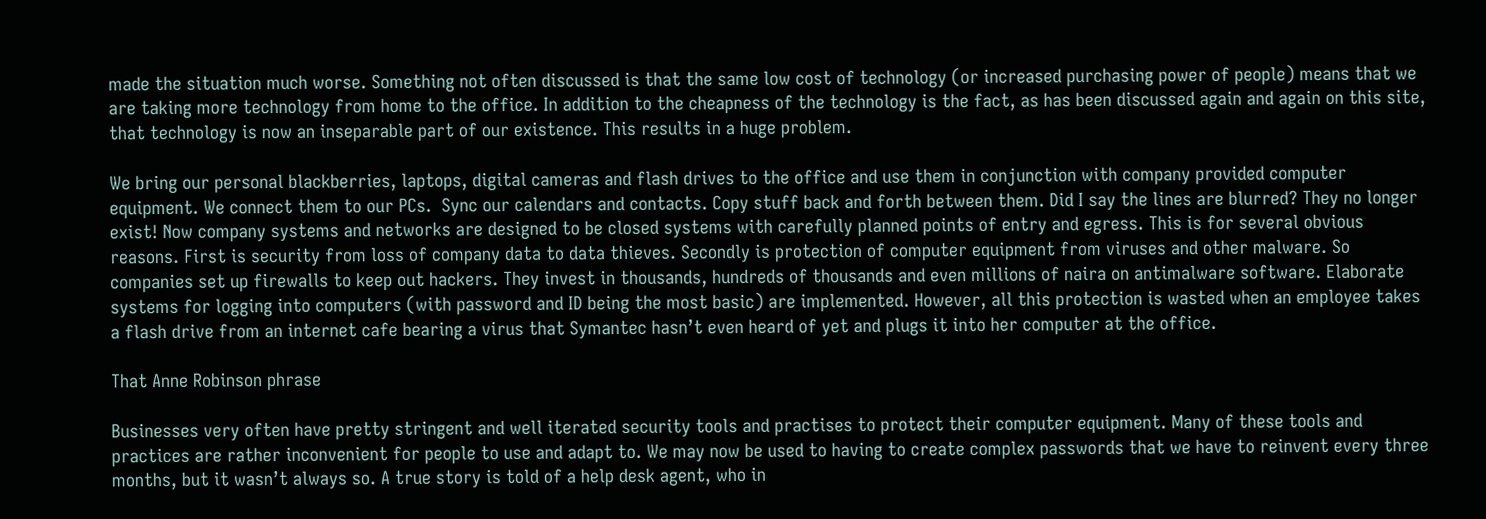made the situation much worse. Something not often discussed is that the same low cost of technology (or increased purchasing power of people) means that we are taking more technology from home to the office. In addition to the cheapness of the technology is the fact, as has been discussed again and again on this site, that technology is now an inseparable part of our existence. This results in a huge problem.

We bring our personal blackberries, laptops, digital cameras and flash drives to the office and use them in conjunction with company provided computer equipment. We connect them to our PCs.  Sync our calendars and contacts. Copy stuff back and forth between them. Did I say the lines are blurred? They no longer exist! Now company systems and networks are designed to be closed systems with carefully planned points of entry and egress. This is for several obvious reasons. First is security from loss of company data to data thieves. Secondly is protection of computer equipment from viruses and other malware. So companies set up firewalls to keep out hackers. They invest in thousands, hundreds of thousands and even millions of naira on antimalware software. Elaborate systems for logging into computers (with password and ID being the most basic) are implemented. However, all this protection is wasted when an employee takes a flash drive from an internet cafe bearing a virus that Symantec hasn’t even heard of yet and plugs it into her computer at the office.

That Anne Robinson phrase

Businesses very often have pretty stringent and well iterated security tools and practises to protect their computer equipment. Many of these tools and practices are rather inconvenient for people to use and adapt to. We may now be used to having to create complex passwords that we have to reinvent every three months, but it wasn’t always so. A true story is told of a help desk agent, who in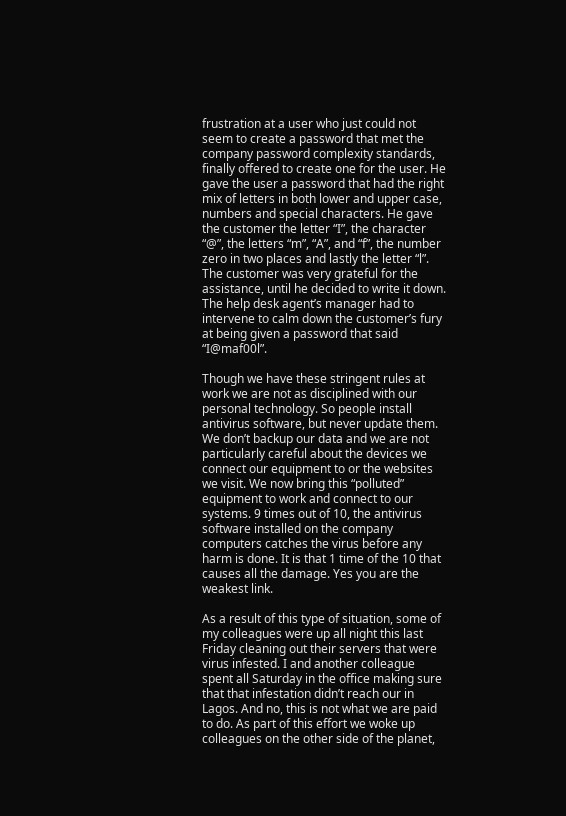frustration at a user who just could not seem to create a password that met the company password complexity standards, finally offered to create one for the user. He gave the user a password that had the right mix of letters in both lower and upper case, numbers and special characters. He gave the customer the letter “I”, the character “@”, the letters “m”, “A”, and “f”, the number zero in two places and lastly the letter “l”. The customer was very grateful for the assistance, until he decided to write it down. The help desk agent’s manager had to intervene to calm down the customer’s fury at being given a password that said “I@maf00l”.

Though we have these stringent rules at work we are not as disciplined with our personal technology. So people install antivirus software, but never update them. We don’t backup our data and we are not particularly careful about the devices we connect our equipment to or the websites we visit. We now bring this “polluted” equipment to work and connect to our systems. 9 times out of 10, the antivirus software installed on the company computers catches the virus before any harm is done. It is that 1 time of the 10 that causes all the damage. Yes you are the weakest link.

As a result of this type of situation, some of my colleagues were up all night this last Friday cleaning out their servers that were virus infested. I and another colleague spent all Saturday in the office making sure that that infestation didn’t reach our in Lagos. And no, this is not what we are paid to do. As part of this effort we woke up colleagues on the other side of the planet,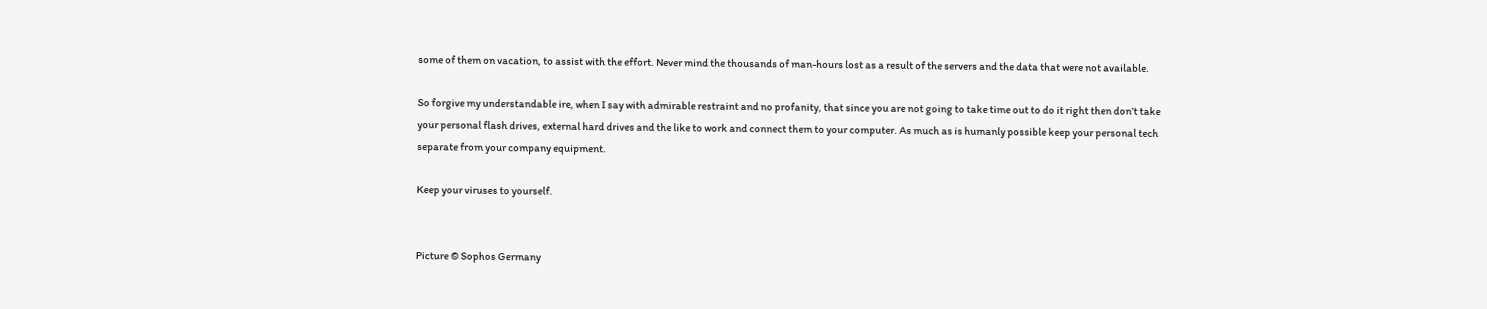some of them on vacation, to assist with the effort. Never mind the thousands of man-hours lost as a result of the servers and the data that were not available.

So forgive my understandable ire, when I say with admirable restraint and no profanity, that since you are not going to take time out to do it right then don’t take your personal flash drives, external hard drives and the like to work and connect them to your computer. As much as is humanly possible keep your personal tech separate from your company equipment.

Keep your viruses to yourself.


Picture © Sophos Germany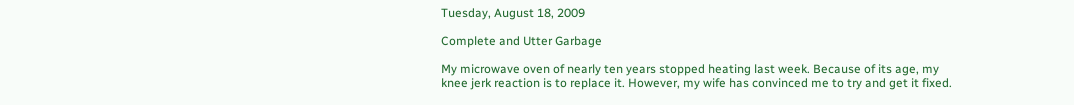Tuesday, August 18, 2009

Complete and Utter Garbage

My microwave oven of nearly ten years stopped heating last week. Because of its age, my knee jerk reaction is to replace it. However, my wife has convinced me to try and get it fixed.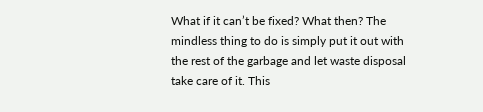What if it can’t be fixed? What then? The mindless thing to do is simply put it out with the rest of the garbage and let waste disposal take care of it. This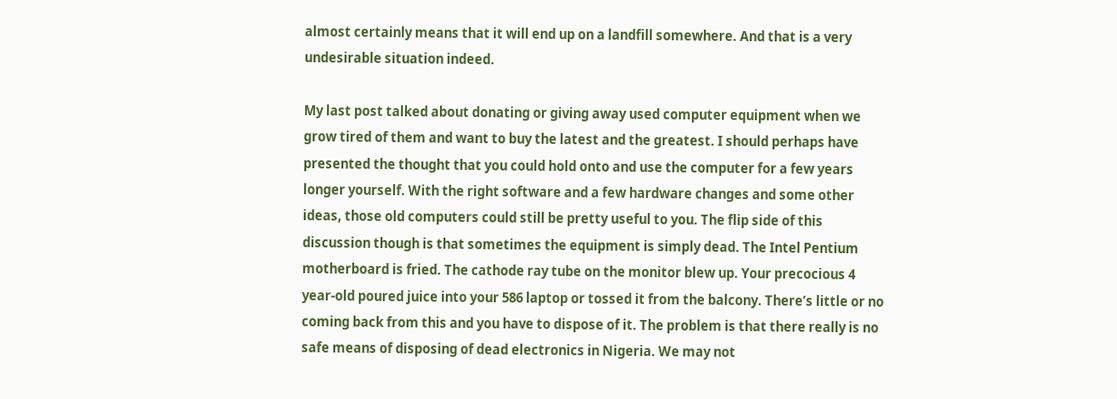almost certainly means that it will end up on a landfill somewhere. And that is a very undesirable situation indeed.

My last post talked about donating or giving away used computer equipment when we grow tired of them and want to buy the latest and the greatest. I should perhaps have presented the thought that you could hold onto and use the computer for a few years longer yourself. With the right software and a few hardware changes and some other ideas, those old computers could still be pretty useful to you. The flip side of this discussion though is that sometimes the equipment is simply dead. The Intel Pentium motherboard is fried. The cathode ray tube on the monitor blew up. Your precocious 4 year-old poured juice into your 586 laptop or tossed it from the balcony. There’s little or no coming back from this and you have to dispose of it. The problem is that there really is no safe means of disposing of dead electronics in Nigeria. We may not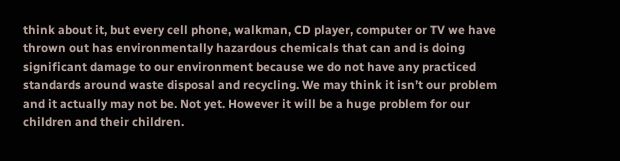think about it, but every cell phone, walkman, CD player, computer or TV we have thrown out has environmentally hazardous chemicals that can and is doing significant damage to our environment because we do not have any practiced standards around waste disposal and recycling. We may think it isn’t our problem and it actually may not be. Not yet. However it will be a huge problem for our children and their children.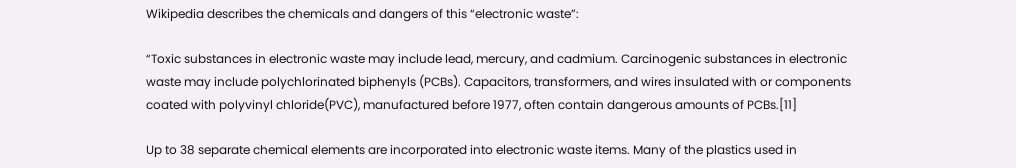Wikipedia describes the chemicals and dangers of this “electronic waste”:

“Toxic substances in electronic waste may include lead, mercury, and cadmium. Carcinogenic substances in electronic waste may include polychlorinated biphenyls (PCBs). Capacitors, transformers, and wires insulated with or components coated with polyvinyl chloride(PVC), manufactured before 1977, often contain dangerous amounts of PCBs.[11]

Up to 38 separate chemical elements are incorporated into electronic waste items. Many of the plastics used in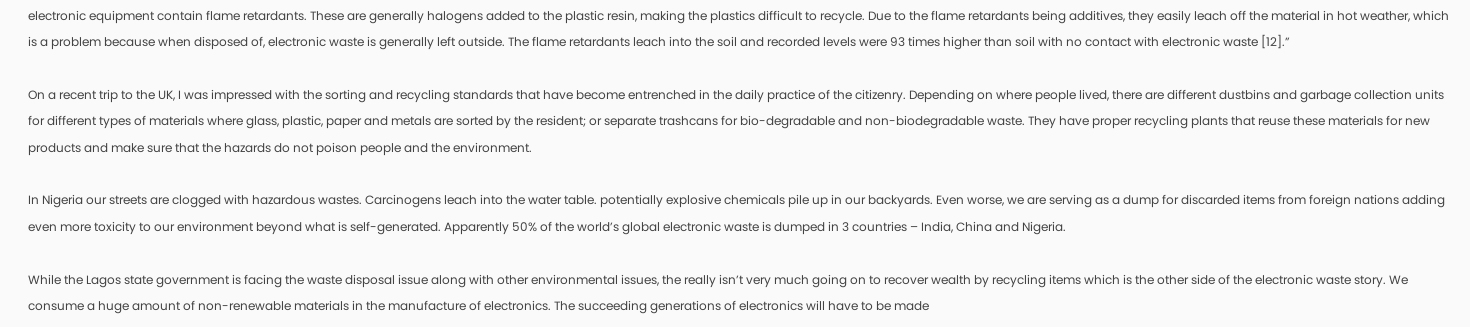electronic equipment contain flame retardants. These are generally halogens added to the plastic resin, making the plastics difficult to recycle. Due to the flame retardants being additives, they easily leach off the material in hot weather, which is a problem because when disposed of, electronic waste is generally left outside. The flame retardants leach into the soil and recorded levels were 93 times higher than soil with no contact with electronic waste [12].”

On a recent trip to the UK, I was impressed with the sorting and recycling standards that have become entrenched in the daily practice of the citizenry. Depending on where people lived, there are different dustbins and garbage collection units for different types of materials where glass, plastic, paper and metals are sorted by the resident; or separate trashcans for bio-degradable and non-biodegradable waste. They have proper recycling plants that reuse these materials for new products and make sure that the hazards do not poison people and the environment.

In Nigeria our streets are clogged with hazardous wastes. Carcinogens leach into the water table. potentially explosive chemicals pile up in our backyards. Even worse, we are serving as a dump for discarded items from foreign nations adding even more toxicity to our environment beyond what is self-generated. Apparently 50% of the world’s global electronic waste is dumped in 3 countries – India, China and Nigeria.

While the Lagos state government is facing the waste disposal issue along with other environmental issues, the really isn’t very much going on to recover wealth by recycling items which is the other side of the electronic waste story. We consume a huge amount of non-renewable materials in the manufacture of electronics. The succeeding generations of electronics will have to be made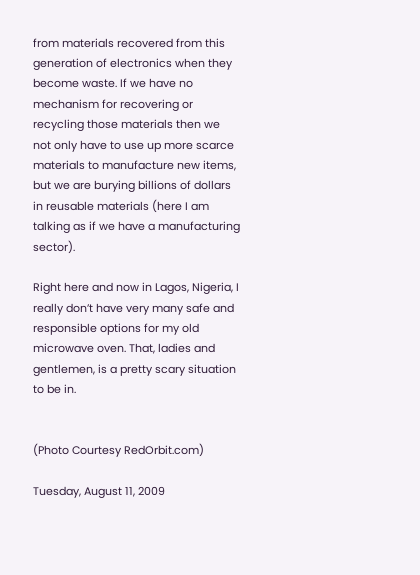from materials recovered from this generation of electronics when they become waste. If we have no mechanism for recovering or recycling those materials then we not only have to use up more scarce materials to manufacture new items, but we are burying billions of dollars in reusable materials (here I am talking as if we have a manufacturing sector).

Right here and now in Lagos, Nigeria, I really don’t have very many safe and responsible options for my old microwave oven. That, ladies and gentlemen, is a pretty scary situation to be in.


(Photo Courtesy RedOrbit.com)

Tuesday, August 11, 2009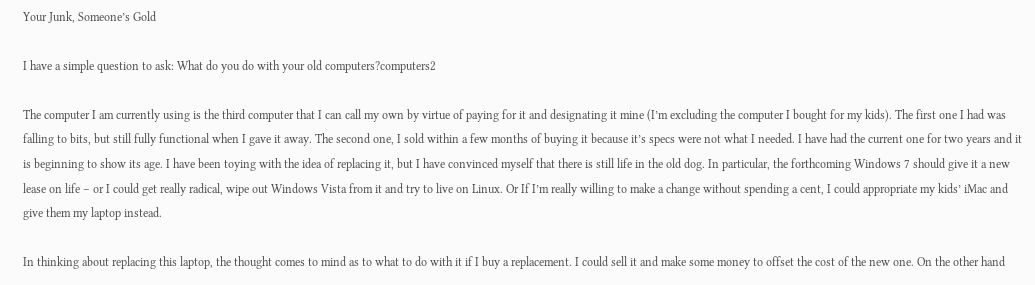Your Junk, Someone’s Gold

I have a simple question to ask: What do you do with your old computers?computers2

The computer I am currently using is the third computer that I can call my own by virtue of paying for it and designating it mine (I’m excluding the computer I bought for my kids). The first one I had was falling to bits, but still fully functional when I gave it away. The second one, I sold within a few months of buying it because it’s specs were not what I needed. I have had the current one for two years and it is beginning to show its age. I have been toying with the idea of replacing it, but I have convinced myself that there is still life in the old dog. In particular, the forthcoming Windows 7 should give it a new lease on life – or I could get really radical, wipe out Windows Vista from it and try to live on Linux. Or If I’m really willing to make a change without spending a cent, I could appropriate my kids’ iMac and give them my laptop instead.

In thinking about replacing this laptop, the thought comes to mind as to what to do with it if I buy a replacement. I could sell it and make some money to offset the cost of the new one. On the other hand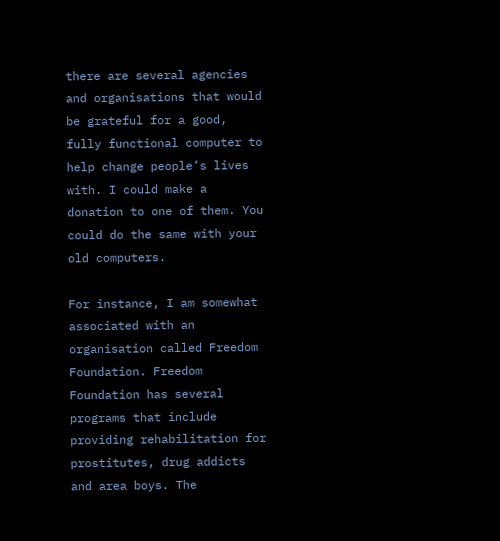there are several agencies and organisations that would be grateful for a good, fully functional computer to help change people’s lives with. I could make a donation to one of them. You could do the same with your old computers.

For instance, I am somewhat associated with an organisation called Freedom Foundation. Freedom Foundation has several programs that include providing rehabilitation for prostitutes, drug addicts and area boys. The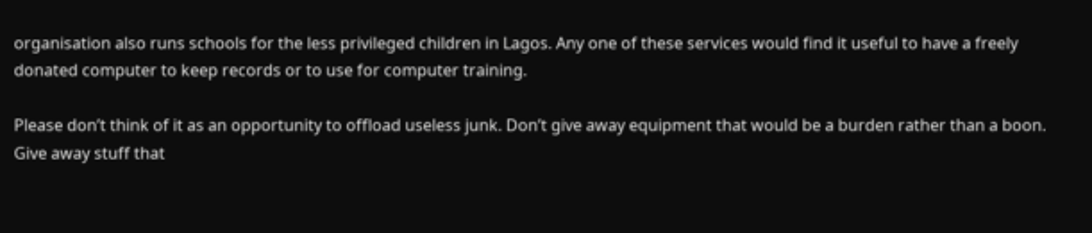organisation also runs schools for the less privileged children in Lagos. Any one of these services would find it useful to have a freely donated computer to keep records or to use for computer training.

Please don’t think of it as an opportunity to offload useless junk. Don’t give away equipment that would be a burden rather than a boon. Give away stuff that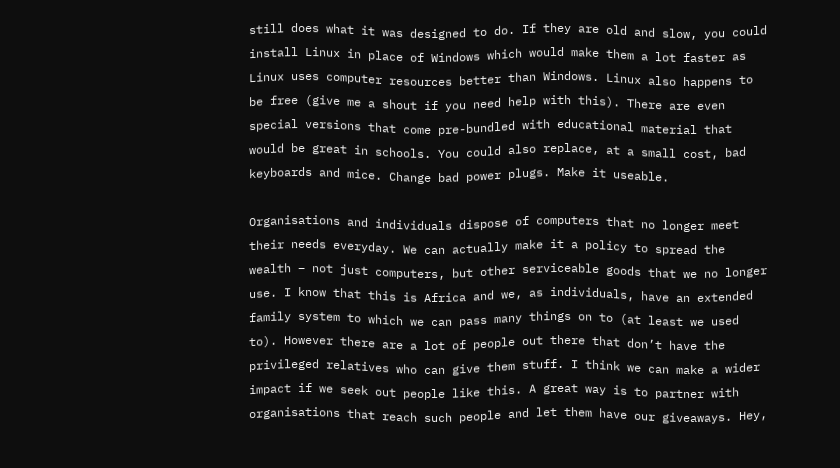still does what it was designed to do. If they are old and slow, you could install Linux in place of Windows which would make them a lot faster as Linux uses computer resources better than Windows. Linux also happens to be free (give me a shout if you need help with this). There are even special versions that come pre-bundled with educational material that would be great in schools. You could also replace, at a small cost, bad keyboards and mice. Change bad power plugs. Make it useable.

Organisations and individuals dispose of computers that no longer meet their needs everyday. We can actually make it a policy to spread the wealth – not just computers, but other serviceable goods that we no longer use. I know that this is Africa and we, as individuals, have an extended family system to which we can pass many things on to (at least we used to). However there are a lot of people out there that don’t have the privileged relatives who can give them stuff. I think we can make a wider impact if we seek out people like this. A great way is to partner with organisations that reach such people and let them have our giveaways. Hey,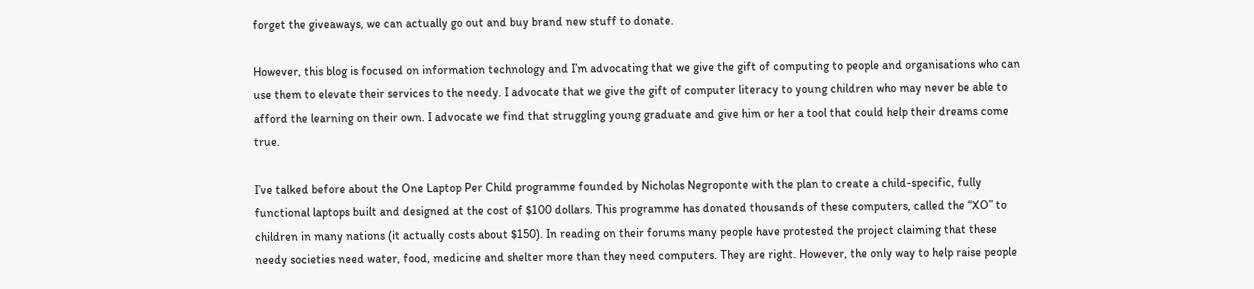forget the giveaways, we can actually go out and buy brand new stuff to donate.

However, this blog is focused on information technology and I’m advocating that we give the gift of computing to people and organisations who can use them to elevate their services to the needy. I advocate that we give the gift of computer literacy to young children who may never be able to afford the learning on their own. I advocate we find that struggling young graduate and give him or her a tool that could help their dreams come true.

I’ve talked before about the One Laptop Per Child programme founded by Nicholas Negroponte with the plan to create a child-specific, fully functional laptops built and designed at the cost of $100 dollars. This programme has donated thousands of these computers, called the “XO” to children in many nations (it actually costs about $150). In reading on their forums many people have protested the project claiming that these needy societies need water, food, medicine and shelter more than they need computers. They are right. However, the only way to help raise people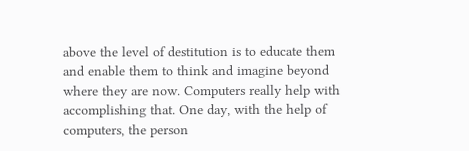above the level of destitution is to educate them and enable them to think and imagine beyond where they are now. Computers really help with accomplishing that. One day, with the help of computers, the person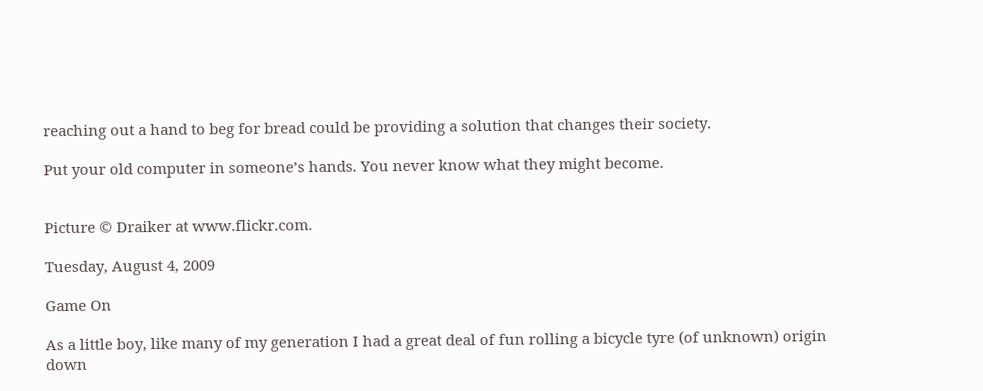reaching out a hand to beg for bread could be providing a solution that changes their society.

Put your old computer in someone’s hands. You never know what they might become.


Picture © Draiker at www.flickr.com.

Tuesday, August 4, 2009

Game On

As a little boy, like many of my generation I had a great deal of fun rolling a bicycle tyre (of unknown) origin down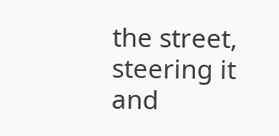the street, steering it and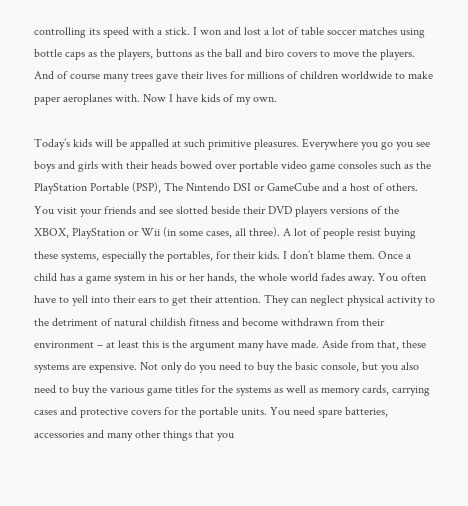controlling its speed with a stick. I won and lost a lot of table soccer matches using bottle caps as the players, buttons as the ball and biro covers to move the players. And of course many trees gave their lives for millions of children worldwide to make paper aeroplanes with. Now I have kids of my own.

Today’s kids will be appalled at such primitive pleasures. Everywhere you go you see boys and girls with their heads bowed over portable video game consoles such as the PlayStation Portable (PSP), The Nintendo DSI or GameCube and a host of others. You visit your friends and see slotted beside their DVD players versions of the XBOX, PlayStation or Wii (in some cases, all three). A lot of people resist buying these systems, especially the portables, for their kids. I don’t blame them. Once a child has a game system in his or her hands, the whole world fades away. You often have to yell into their ears to get their attention. They can neglect physical activity to the detriment of natural childish fitness and become withdrawn from their environment – at least this is the argument many have made. Aside from that, these systems are expensive. Not only do you need to buy the basic console, but you also need to buy the various game titles for the systems as well as memory cards, carrying cases and protective covers for the portable units. You need spare batteries, accessories and many other things that you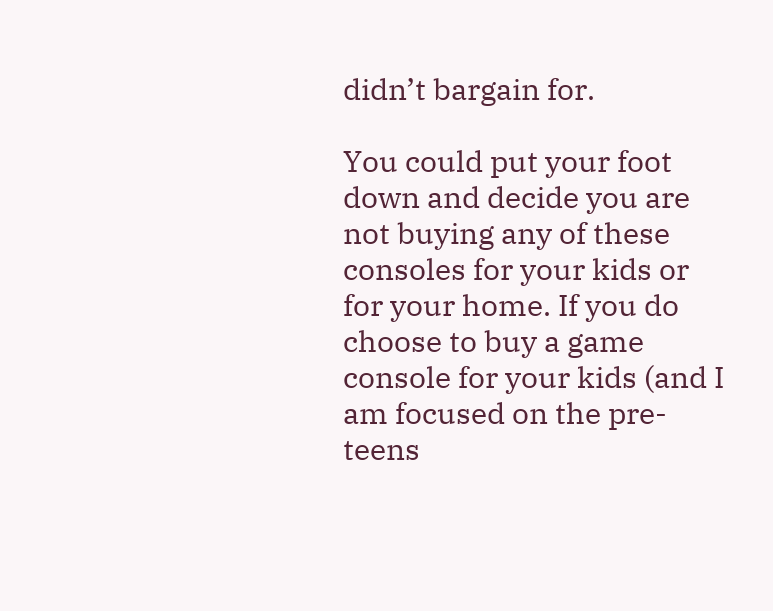didn’t bargain for.

You could put your foot down and decide you are not buying any of these consoles for your kids or for your home. If you do choose to buy a game console for your kids (and I am focused on the pre-teens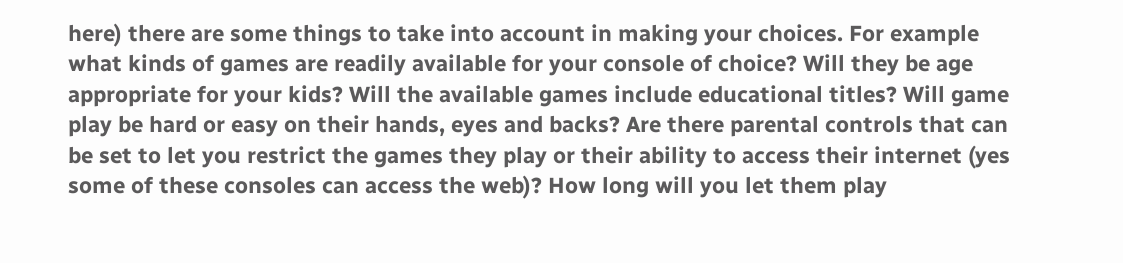here) there are some things to take into account in making your choices. For example what kinds of games are readily available for your console of choice? Will they be age appropriate for your kids? Will the available games include educational titles? Will game play be hard or easy on their hands, eyes and backs? Are there parental controls that can be set to let you restrict the games they play or their ability to access their internet (yes some of these consoles can access the web)? How long will you let them play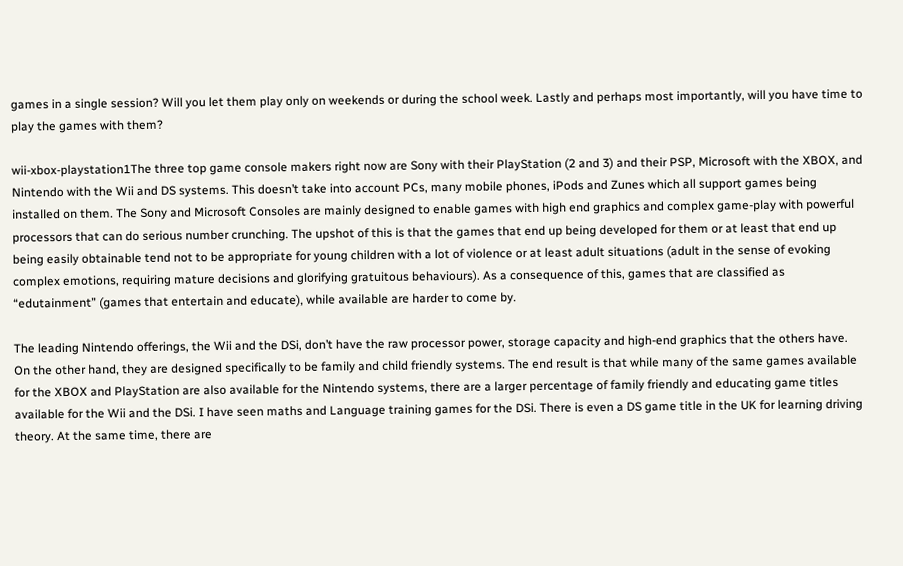games in a single session? Will you let them play only on weekends or during the school week. Lastly and perhaps most importantly, will you have time to play the games with them?

wii-xbox-playstation1The three top game console makers right now are Sony with their PlayStation (2 and 3) and their PSP, Microsoft with the XBOX, and Nintendo with the Wii and DS systems. This doesn’t take into account PCs, many mobile phones, iPods and Zunes which all support games being installed on them. The Sony and Microsoft Consoles are mainly designed to enable games with high end graphics and complex game-play with powerful processors that can do serious number crunching. The upshot of this is that the games that end up being developed for them or at least that end up being easily obtainable tend not to be appropriate for young children with a lot of violence or at least adult situations (adult in the sense of evoking complex emotions, requiring mature decisions and glorifying gratuitous behaviours). As a consequence of this, games that are classified as “edutainment” (games that entertain and educate), while available are harder to come by.

The leading Nintendo offerings, the Wii and the DSi, don’t have the raw processor power, storage capacity and high-end graphics that the others have. On the other hand, they are designed specifically to be family and child friendly systems. The end result is that while many of the same games available for the XBOX and PlayStation are also available for the Nintendo systems, there are a larger percentage of family friendly and educating game titles available for the Wii and the DSi. I have seen maths and Language training games for the DSi. There is even a DS game title in the UK for learning driving theory. At the same time, there are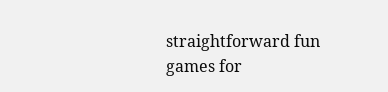straightforward fun games for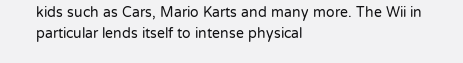kids such as Cars, Mario Karts and many more. The Wii in particular lends itself to intense physical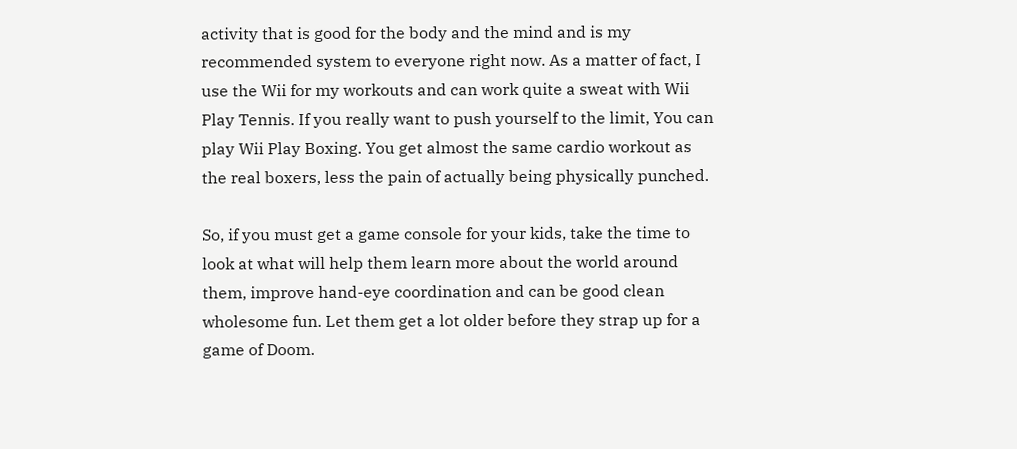activity that is good for the body and the mind and is my recommended system to everyone right now. As a matter of fact, I use the Wii for my workouts and can work quite a sweat with Wii Play Tennis. If you really want to push yourself to the limit, You can play Wii Play Boxing. You get almost the same cardio workout as the real boxers, less the pain of actually being physically punched.

So, if you must get a game console for your kids, take the time to look at what will help them learn more about the world around them, improve hand-eye coordination and can be good clean wholesome fun. Let them get a lot older before they strap up for a game of Doom.